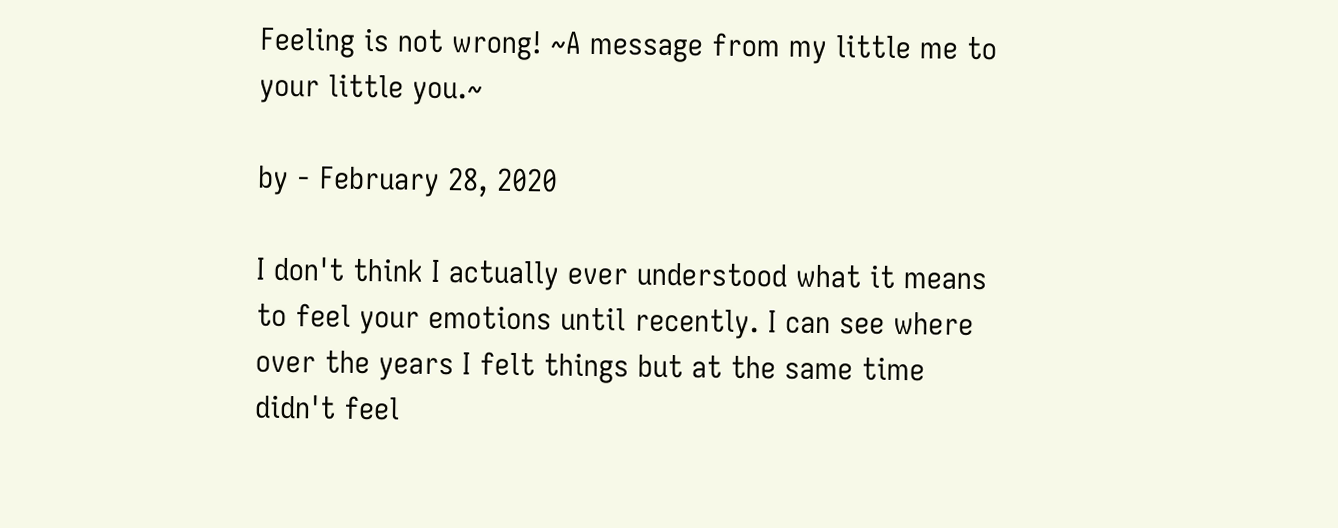Feeling is not wrong! ~A message from my little me to your little you.~

by - February 28, 2020

I don't think I actually ever understood what it means to feel your emotions until recently. I can see where over the years I felt things but at the same time didn't feel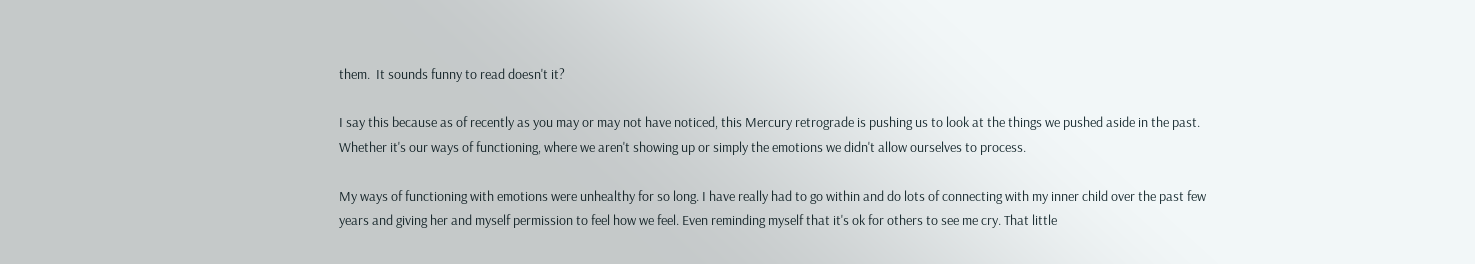them.  It sounds funny to read doesn't it?

I say this because as of recently as you may or may not have noticed, this Mercury retrograde is pushing us to look at the things we pushed aside in the past. Whether it's our ways of functioning, where we aren't showing up or simply the emotions we didn't allow ourselves to process.

My ways of functioning with emotions were unhealthy for so long. I have really had to go within and do lots of connecting with my inner child over the past few years and giving her and myself permission to feel how we feel. Even reminding myself that it's ok for others to see me cry. That little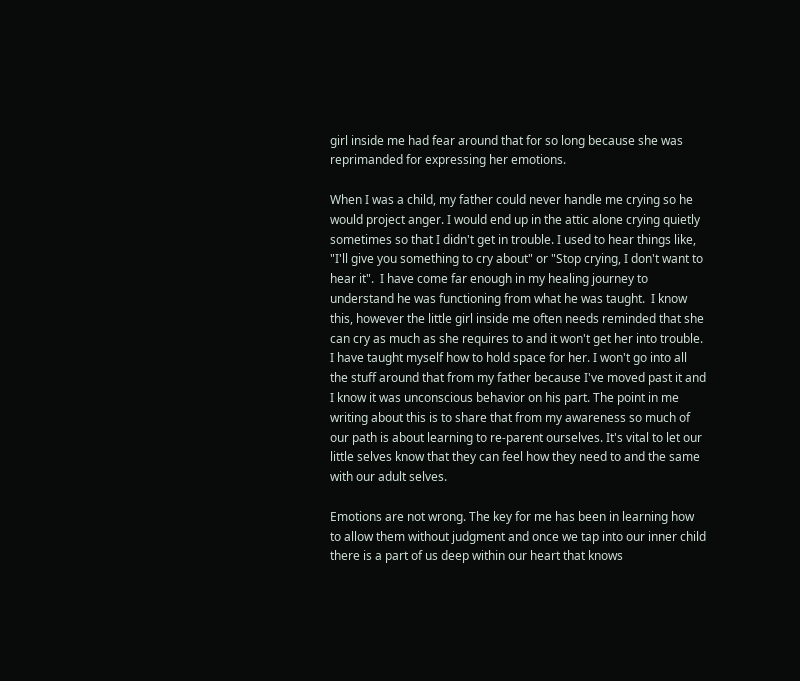girl inside me had fear around that for so long because she was reprimanded for expressing her emotions.

When I was a child, my father could never handle me crying so he would project anger. I would end up in the attic alone crying quietly sometimes so that I didn't get in trouble. I used to hear things like, "I'll give you something to cry about" or "Stop crying, I don't want to hear it".  I have come far enough in my healing journey to understand he was functioning from what he was taught.  I know this, however the little girl inside me often needs reminded that she can cry as much as she requires to and it won't get her into trouble. I have taught myself how to hold space for her. I won't go into all the stuff around that from my father because I've moved past it and I know it was unconscious behavior on his part. The point in me writing about this is to share that from my awareness so much of our path is about learning to re-parent ourselves. It's vital to let our little selves know that they can feel how they need to and the same with our adult selves.

Emotions are not wrong. The key for me has been in learning how to allow them without judgment and once we tap into our inner child there is a part of us deep within our heart that knows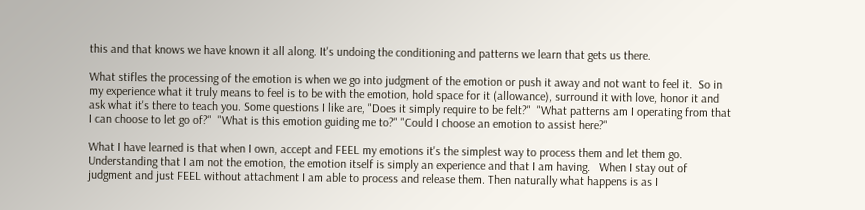this and that knows we have known it all along. It's undoing the conditioning and patterns we learn that gets us there.

What stifles the processing of the emotion is when we go into judgment of the emotion or push it away and not want to feel it.  So in my experience what it truly means to feel is to be with the emotion, hold space for it (allowance), surround it with love, honor it and ask what it's there to teach you. Some questions I like are, "Does it simply require to be felt?"  "What patterns am I operating from that I can choose to let go of?"  "What is this emotion guiding me to?" "Could I choose an emotion to assist here?"

What I have learned is that when I own, accept and FEEL my emotions it's the simplest way to process them and let them go. Understanding that I am not the emotion, the emotion itself is simply an experience and that I am having.   When I stay out of judgment and just FEEL without attachment I am able to process and release them. Then naturally what happens is as I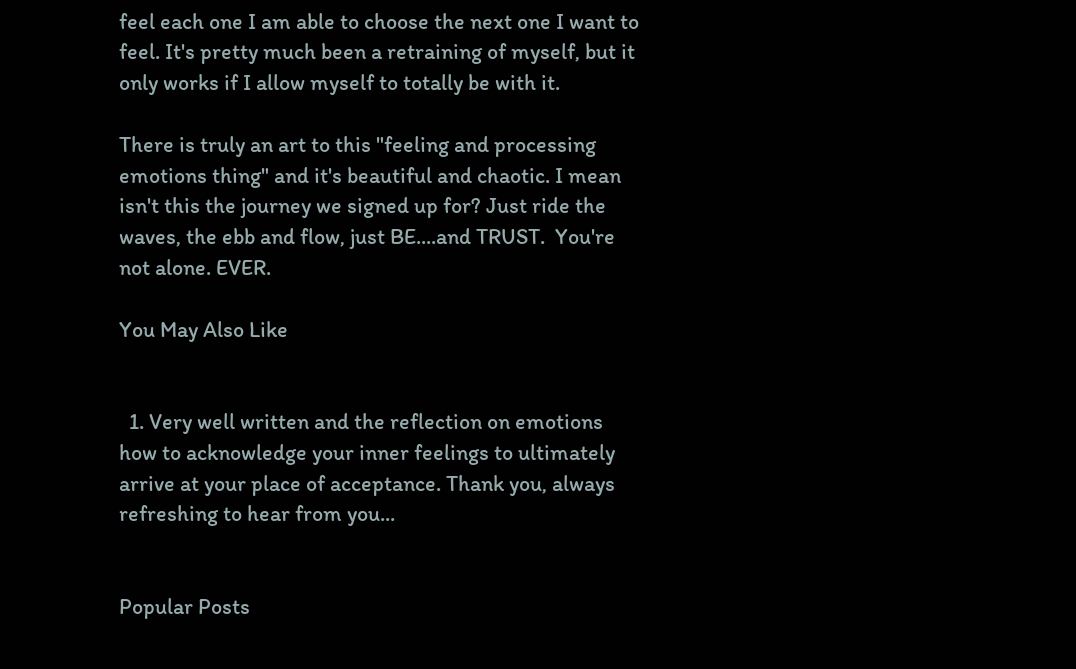feel each one I am able to choose the next one I want to feel. It's pretty much been a retraining of myself, but it only works if I allow myself to totally be with it.

There is truly an art to this "feeling and processing emotions thing" and it's beautiful and chaotic. I mean isn't this the journey we signed up for? Just ride the waves, the ebb and flow, just BE....and TRUST.  You're not alone. EVER.

You May Also Like


  1. Very well written and the reflection on emotions how to acknowledge your inner feelings to ultimately arrive at your place of acceptance. Thank you, always refreshing to hear from you...


Popular Posts